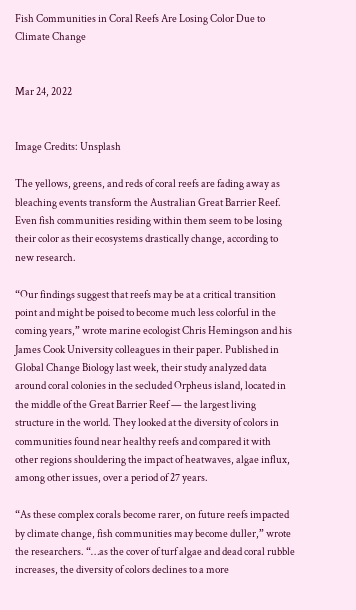Fish Communities in Coral Reefs Are Losing Color Due to Climate Change


Mar 24, 2022


Image Credits: Unsplash

The yellows, greens, and reds of coral reefs are fading away as bleaching events transform the Australian Great Barrier Reef. Even fish communities residing within them seem to be losing their color as their ecosystems drastically change, according to new research.

“Our findings suggest that reefs may be at a critical transition point and might be poised to become much less colorful in the coming years,” wrote marine ecologist Chris Hemingson and his James Cook University colleagues in their paper. Published in Global Change Biology last week, their study analyzed data around coral colonies in the secluded Orpheus island, located in the middle of the Great Barrier Reef — the largest living structure in the world. They looked at the diversity of colors in communities found near healthy reefs and compared it with other regions shouldering the impact of heatwaves, algae influx, among other issues, over a period of 27 years.

“As these complex corals become rarer, on future reefs impacted by climate change, fish communities may become duller,” wrote the researchers. “…as the cover of turf algae and dead coral rubble increases, the diversity of colors declines to a more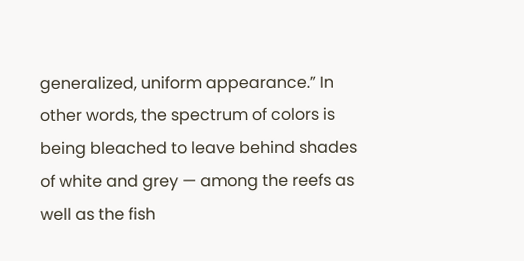generalized, uniform appearance.” In other words, the spectrum of colors is being bleached to leave behind shades of white and grey — among the reefs as well as the fish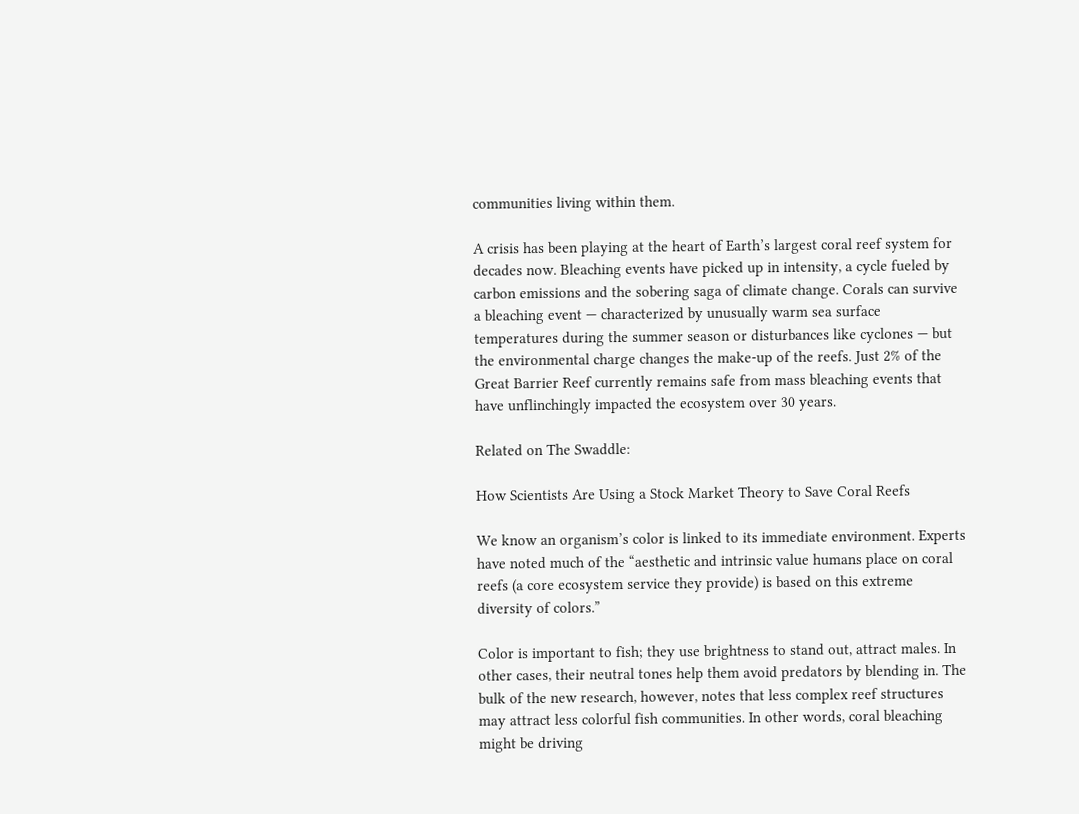communities living within them.

A crisis has been playing at the heart of Earth’s largest coral reef system for decades now. Bleaching events have picked up in intensity, a cycle fueled by carbon emissions and the sobering saga of climate change. Corals can survive a bleaching event — characterized by unusually warm sea surface temperatures during the summer season or disturbances like cyclones — but the environmental charge changes the make-up of the reefs. Just 2% of the Great Barrier Reef currently remains safe from mass bleaching events that have unflinchingly impacted the ecosystem over 30 years.

Related on The Swaddle:

How Scientists Are Using a Stock Market Theory to Save Coral Reefs

We know an organism’s color is linked to its immediate environment. Experts have noted much of the “aesthetic and intrinsic value humans place on coral reefs (a core ecosystem service they provide) is based on this extreme diversity of colors.”

Color is important to fish; they use brightness to stand out, attract males. In other cases, their neutral tones help them avoid predators by blending in. The bulk of the new research, however, notes that less complex reef structures may attract less colorful fish communities. In other words, coral bleaching might be driving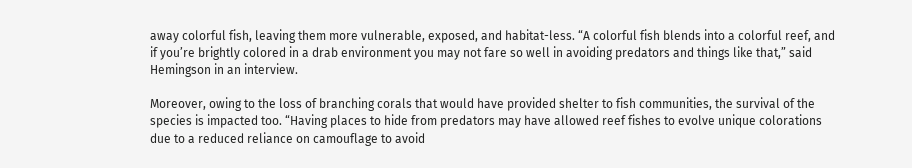away colorful fish, leaving them more vulnerable, exposed, and habitat-less. “A colorful fish blends into a colorful reef, and if you’re brightly colored in a drab environment you may not fare so well in avoiding predators and things like that,” said Hemingson in an interview.

Moreover, owing to the loss of branching corals that would have provided shelter to fish communities, the survival of the species is impacted too. “Having places to hide from predators may have allowed reef fishes to evolve unique colorations due to a reduced reliance on camouflage to avoid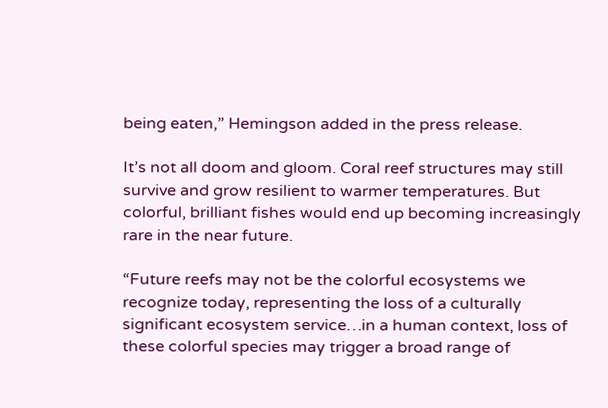being eaten,” Hemingson added in the press release.

It’s not all doom and gloom. Coral reef structures may still survive and grow resilient to warmer temperatures. But colorful, brilliant fishes would end up becoming increasingly rare in the near future.

“Future reefs may not be the colorful ecosystems we recognize today, representing the loss of a culturally significant ecosystem service…in a human context, loss of these colorful species may trigger a broad range of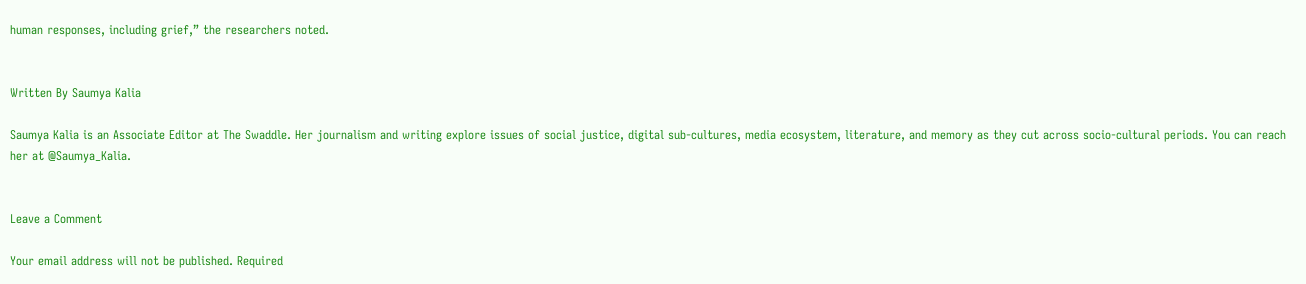human responses, including grief,” the researchers noted.


Written By Saumya Kalia

Saumya Kalia is an Associate Editor at The Swaddle. Her journalism and writing explore issues of social justice, digital sub-cultures, media ecosystem, literature, and memory as they cut across socio-cultural periods. You can reach her at @Saumya_Kalia.


Leave a Comment

Your email address will not be published. Required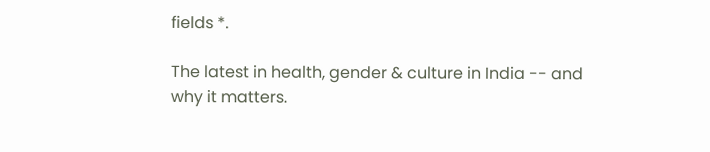fields *.

The latest in health, gender & culture in India -- and why it matters.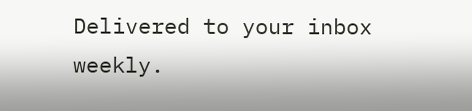Delivered to your inbox weekly.